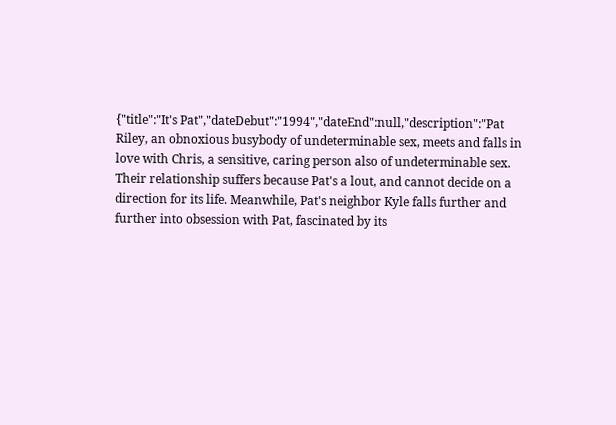{"title":"It's Pat","dateDebut":"1994","dateEnd":null,"description":"Pat Riley, an obnoxious busybody of undeterminable sex, meets and falls in love with Chris, a sensitive, caring person also of undeterminable sex. Their relationship suffers because Pat's a lout, and cannot decide on a direction for its life. Meanwhile, Pat's neighbor Kyle falls further and further into obsession with Pat, fascinated by its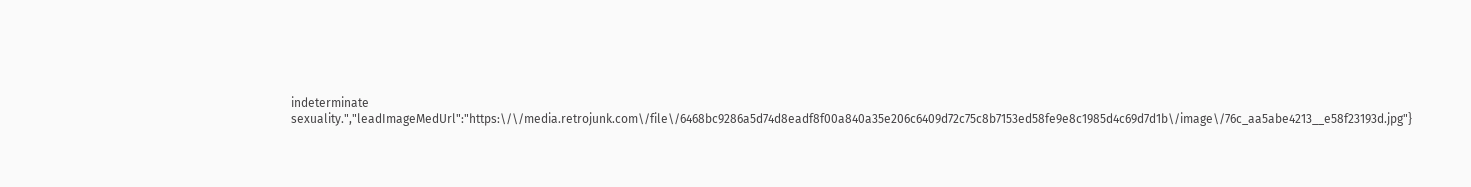indeterminate sexuality.","leadImageMedUrl":"https:\/\/media.retrojunk.com\/file\/6468bc9286a5d74d8eadf8f00a840a35e206c6409d72c75c8b7153ed58fe9e8c1985d4c69d7d1b\/image\/76c_aa5abe4213__e58f23193d.jpg"}